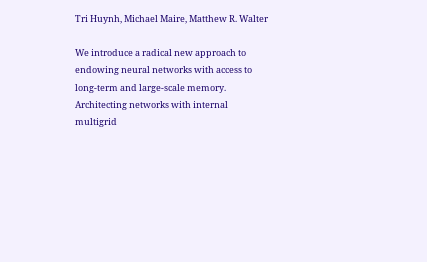Tri Huynh, Michael Maire, Matthew R. Walter

We introduce a radical new approach to endowing neural networks with access to long-term and large-scale memory. Architecting networks with internal multigrid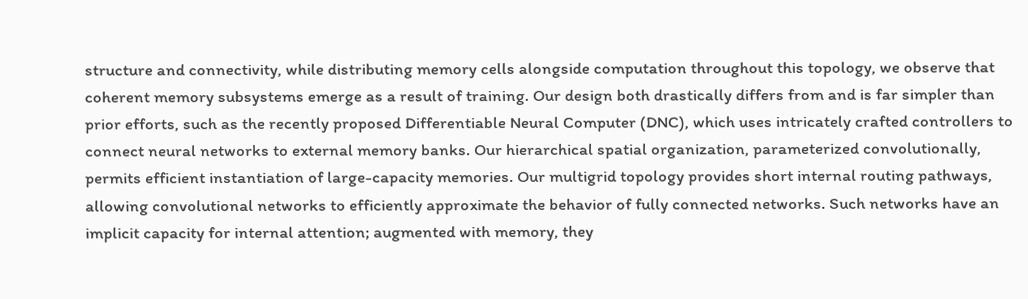structure and connectivity, while distributing memory cells alongside computation throughout this topology, we observe that coherent memory subsystems emerge as a result of training. Our design both drastically differs from and is far simpler than prior efforts, such as the recently proposed Differentiable Neural Computer (DNC), which uses intricately crafted controllers to connect neural networks to external memory banks. Our hierarchical spatial organization, parameterized convolutionally, permits efficient instantiation of large-capacity memories. Our multigrid topology provides short internal routing pathways, allowing convolutional networks to efficiently approximate the behavior of fully connected networks. Such networks have an implicit capacity for internal attention; augmented with memory, they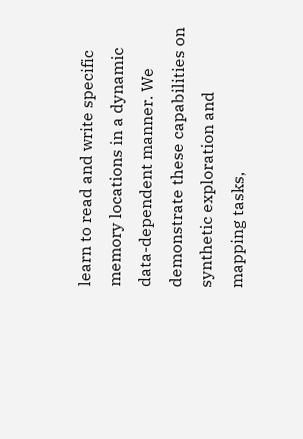learn to read and write specific memory locations in a dynamic data-dependent manner. We demonstrate these capabilities on synthetic exploration and mapping tasks,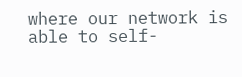where our network is able to self-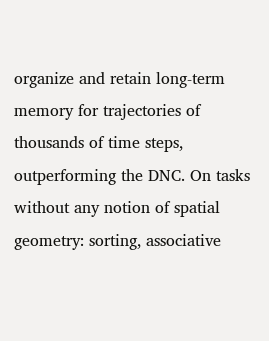organize and retain long-term memory for trajectories of thousands of time steps, outperforming the DNC. On tasks without any notion of spatial geometry: sorting, associative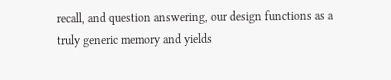recall, and question answering, our design functions as a truly generic memory and yields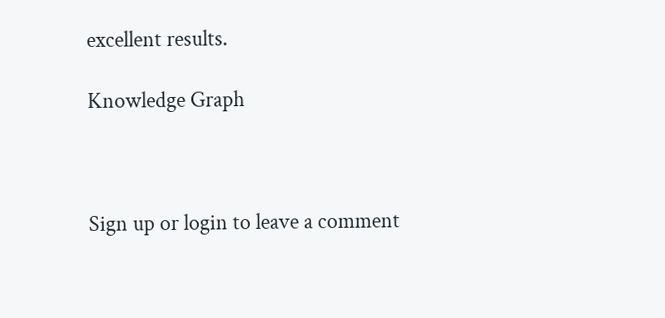excellent results.

Knowledge Graph



Sign up or login to leave a comment